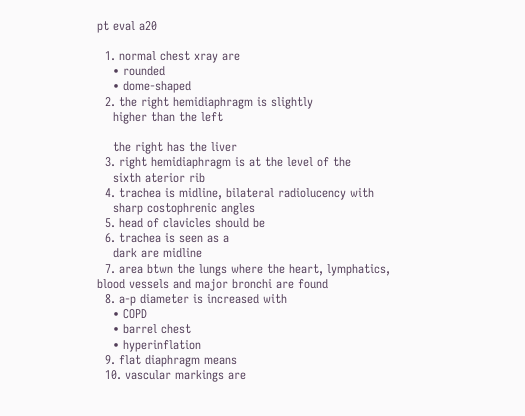pt eval a20

  1. normal chest xray are
    • rounded
    • dome-shaped
  2. the right hemidiaphragm is slightly
    higher than the left

    the right has the liver
  3. right hemidiaphragm is at the level of the
    sixth aterior rib
  4. trachea is midline, bilateral radiolucency with
    sharp costophrenic angles
  5. head of clavicles should be
  6. trachea is seen as a
    dark are midline
  7. area btwn the lungs where the heart, lymphatics, blood vessels and major bronchi are found
  8. a-p diameter is increased with
    • COPD
    • barrel chest
    • hyperinflation
  9. flat diaphragm means
  10. vascular markings are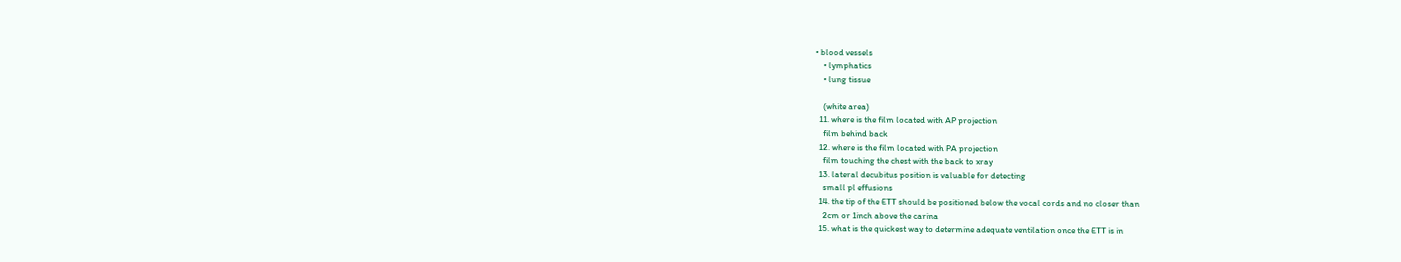• blood vessels
    • lymphatics
    • lung tissue

    (white area)
  11. where is the film located with AP projection
    film behind back
  12. where is the film located with PA projection
    film touching the chest with the back to xray
  13. lateral decubitus position is valuable for detecting
    small pl effusions
  14. the tip of the ETT should be positioned below the vocal cords and no closer than
    2cm or 1inch above the carina
  15. what is the quickest way to determine adequate ventilation once the ETT is in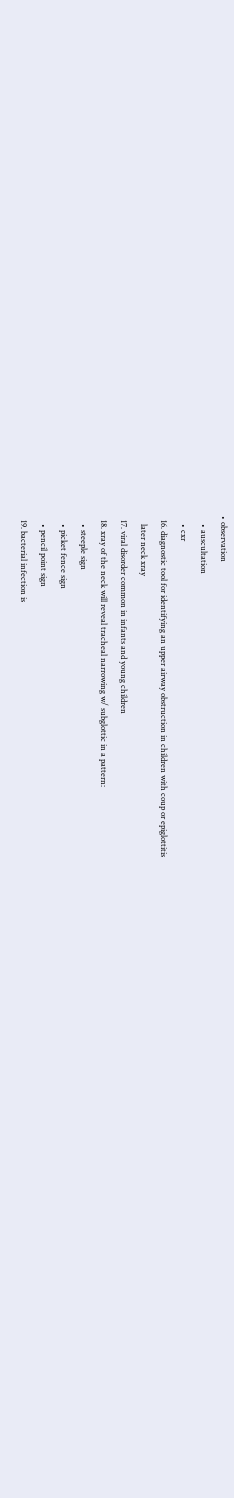• observation
    • auscultation
    • cxr
  16. diagnostic tool for identifying an upper airway obstruction in children with coup or epiglottitis
    later neck xray
  17. viral disorder common in infants and young children
  18. xray of the neck will reveal tracheal narrowing w/ subglottic in a pattern:
    • steeple sign
    • picket fence sign
    • pencil point sign
  19. bacterial infection is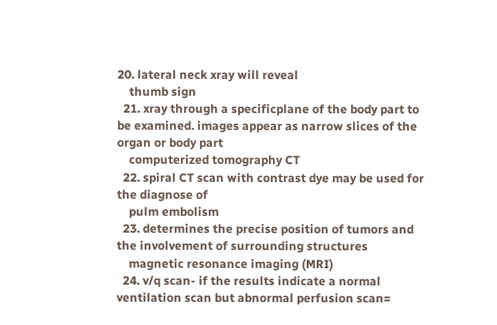20. lateral neck xray will reveal
    thumb sign
  21. xray through a specificplane of the body part to be examined. images appear as narrow slices of the organ or body part
    computerized tomography CT
  22. spiral CT scan with contrast dye may be used for the diagnose of
    pulm embolism
  23. determines the precise position of tumors and the involvement of surrounding structures
    magnetic resonance imaging (MRI)
  24. v/q scan- if the results indicate a normal ventilation scan but abnormal perfusion scan=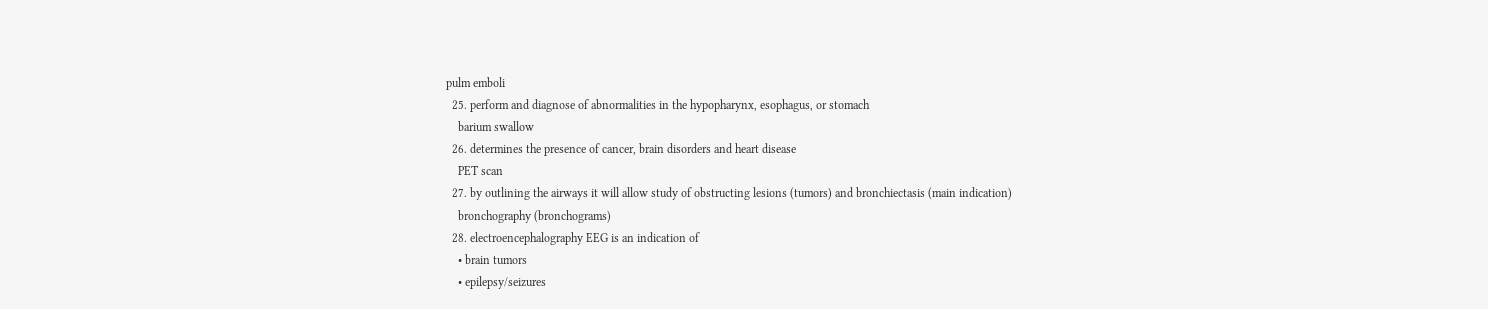pulm emboli
  25. perform and diagnose of abnormalities in the hypopharynx, esophagus, or stomach
    barium swallow
  26. determines the presence of cancer, brain disorders and heart disease
    PET scan
  27. by outlining the airways it will allow study of obstructing lesions (tumors) and bronchiectasis (main indication)
    bronchography (bronchograms)
  28. electroencephalography EEG is an indication of
    • brain tumors
    • epilepsy/seizures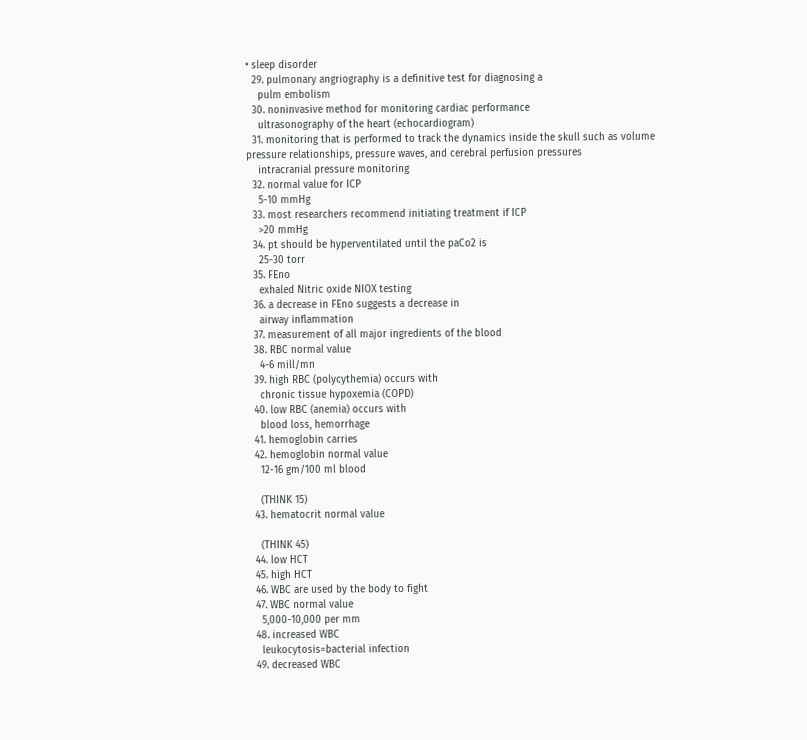• sleep disorder
  29. pulmonary angriography is a definitive test for diagnosing a
    pulm embolism
  30. noninvasive method for monitoring cardiac performance
    ultrasonography of the heart (echocardiogram)
  31. monitoring that is performed to track the dynamics inside the skull such as volume pressure relationships, pressure waves, and cerebral perfusion pressures
    intracranial pressure monitoring
  32. normal value for ICP
    5-10 mmHg
  33. most researchers recommend initiating treatment if ICP
    >20 mmHg
  34. pt should be hyperventilated until the paCo2 is
    25-30 torr
  35. FEno
    exhaled Nitric oxide NIOX testing
  36. a decrease in FEno suggests a decrease in
    airway inflammation
  37. measurement of all major ingredients of the blood
  38. RBC normal value
    4-6 mill/mn
  39. high RBC (polycythemia) occurs with
    chronic tissue hypoxemia (COPD)
  40. low RBC (anemia) occurs with
    blood loss, hemorrhage
  41. hemoglobin carries
  42. hemoglobin normal value
    12-16 gm/100 ml blood

    (THINK 15)
  43. hematocrit normal value

    (THINK 45)
  44. low HCT
  45. high HCT
  46. WBC are used by the body to fight
  47. WBC normal value
    5,000-10,000 per mm
  48. increased WBC
    leukocytosis=bacterial infection
  49. decreased WBC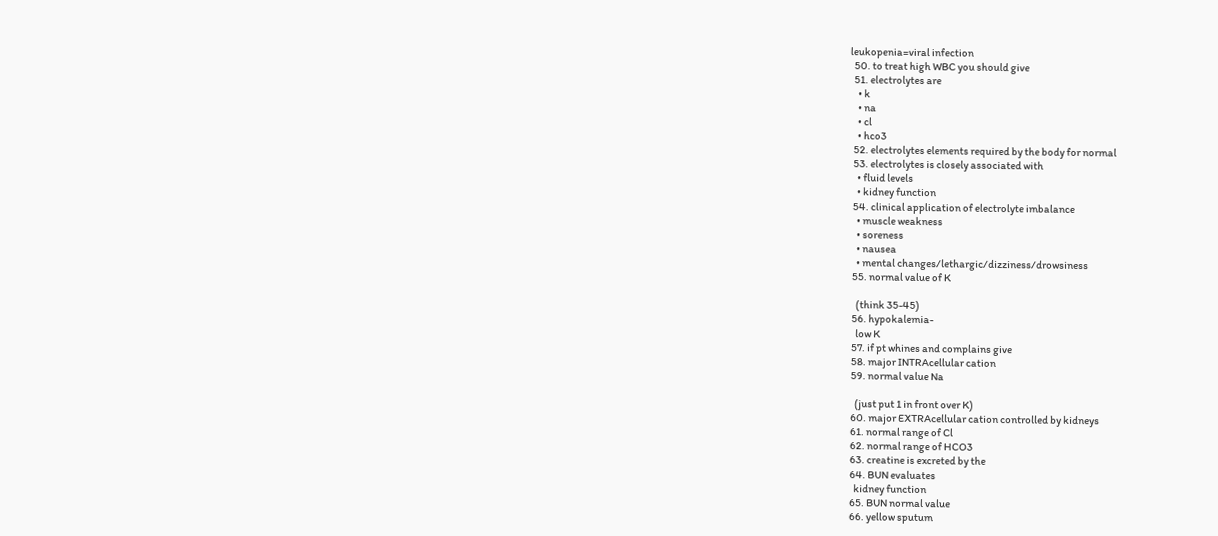leukopenia=viral infection
  50. to treat high WBC you should give
  51. electrolytes are
    • k
    • na
    • cl
    • hco3
  52. electrolytes elements required by the body for normal
  53. electrolytes is closely associated with
    • fluid levels
    • kidney function
  54. clinical application of electrolyte imbalance
    • muscle weakness
    • soreness
    • nausea
    • mental changes/lethargic/dizziness/drowsiness
  55. normal value of K

    (think 35-45)
  56. hypokalemia-
    low K
  57. if pt whines and complains give
  58. major INTRAcellular cation
  59. normal value Na

    (just put 1 in front over K)
  60. major EXTRAcellular cation controlled by kidneys
  61. normal range of Cl
  62. normal range of HCO3
  63. creatine is excreted by the
  64. BUN evaluates
    kidney function
  65. BUN normal value
  66. yellow sputum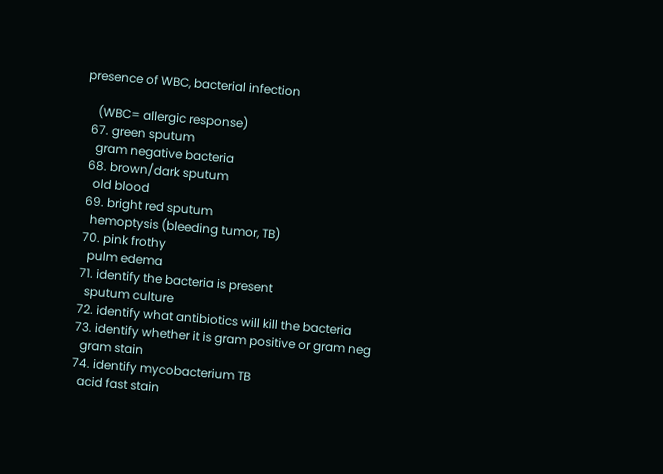presence of WBC, bacterial infection

    (WBC= allergic response)
  67. green sputum
    gram negative bacteria
  68. brown/dark sputum
    old blood
  69. bright red sputum
    hemoptysis (bleeding tumor, TB)
  70. pink frothy
    pulm edema
  71. identify the bacteria is present
    sputum culture
  72. identify what antibiotics will kill the bacteria
  73. identify whether it is gram positive or gram neg
    gram stain
  74. identify mycobacterium TB
    acid fast stain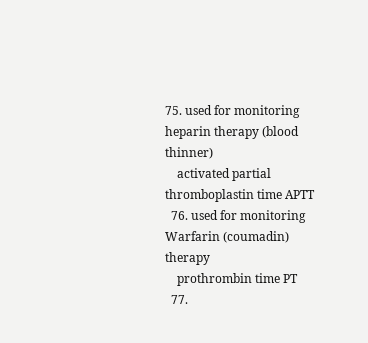75. used for monitoring heparin therapy (blood thinner)
    activated partial thromboplastin time APTT
  76. used for monitoring Warfarin (coumadin) therapy
    prothrombin time PT
  77.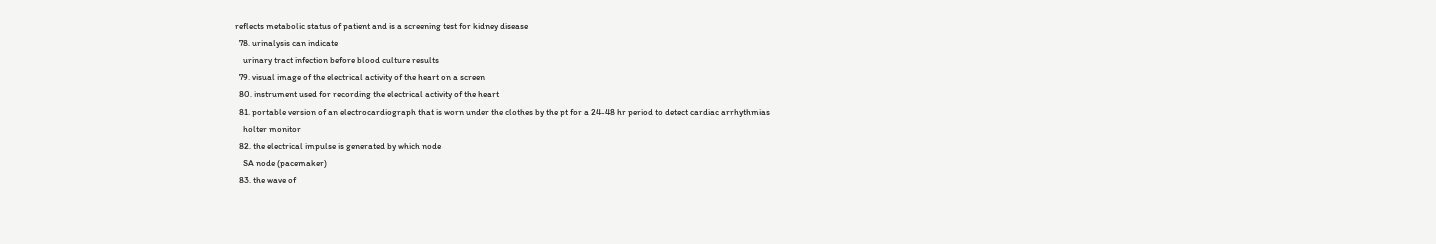reflects metabolic status of patient and is a screening test for kidney disease
  78. urinalysis can indicate
    urinary tract infection before blood culture results
  79. visual image of the electrical activity of the heart on a screen
  80. instrument used for recording the electrical activity of the heart
  81. portable version of an electrocardiograph that is worn under the clothes by the pt for a 24-48 hr period to detect cardiac arrhythmias
    holter monitor
  82. the electrical impulse is generated by which node
    SA node (pacemaker)
  83. the wave of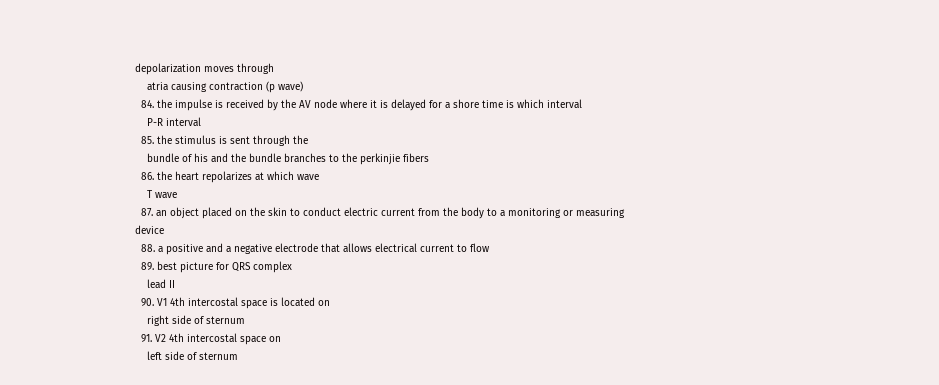depolarization moves through
    atria causing contraction (p wave)
  84. the impulse is received by the AV node where it is delayed for a shore time is which interval
    P-R interval
  85. the stimulus is sent through the
    bundle of his and the bundle branches to the perkinjie fibers
  86. the heart repolarizes at which wave
    T wave
  87. an object placed on the skin to conduct electric current from the body to a monitoring or measuring device
  88. a positive and a negative electrode that allows electrical current to flow
  89. best picture for QRS complex
    lead II
  90. V1 4th intercostal space is located on
    right side of sternum
  91. V2 4th intercostal space on
    left side of sternum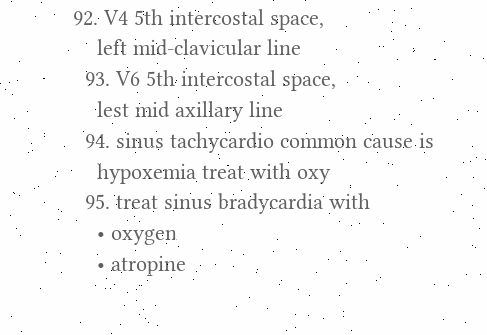92. V4 5th intercostal space,
    left mid-clavicular line
  93. V6 5th intercostal space,
    lest mid axillary line
  94. sinus tachycardio common cause is
    hypoxemia treat with oxy
  95. treat sinus bradycardia with
    • oxygen
    • atropine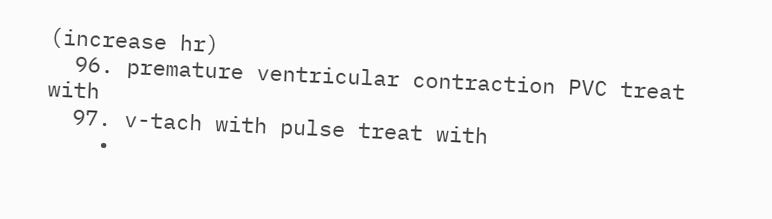(increase hr)
  96. premature ventricular contraction PVC treat with
  97. v-tach with pulse treat with
    •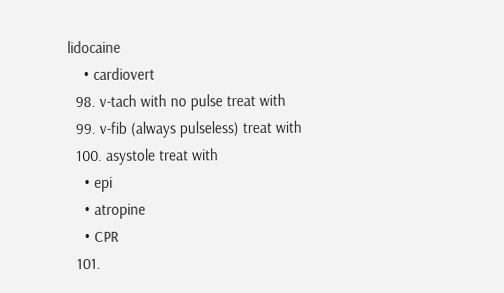lidocaine
    • cardiovert
  98. v-tach with no pulse treat with
  99. v-fib (always pulseless) treat with
  100. asystole treat with
    • epi
    • atropine
    • CPR
  101.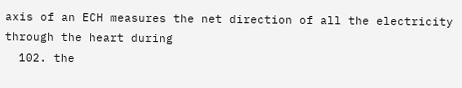axis of an ECH measures the net direction of all the electricity through the heart during
  102. the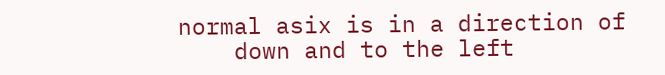normal asix is in a direction of
    down and to the left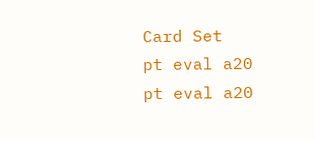Card Set
pt eval a20
pt eval a20